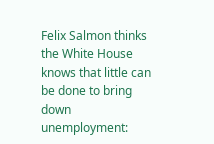Felix Salmon thinks the White House knows that little can be done to bring down unemployment: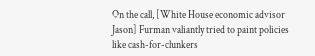On the call, [White House economic advisor Jason] Furman valiantly tried to paint policies like cash-for-clunkers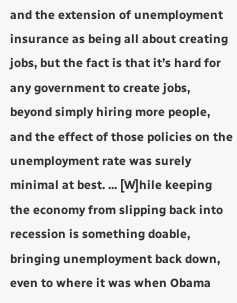and the extension of unemployment insurance as being all about creating jobs, but the fact is that it’s hard for any government to create jobs, beyond simply hiring more people, and the effect of those policies on the unemployment rate was surely minimal at best. ... [W]hile keeping the economy from slipping back into recession is something doable, bringing unemployment back down, even to where it was when Obama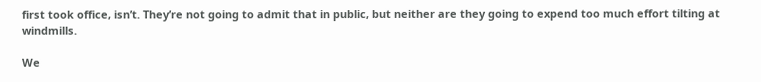first took office, isn’t. They’re not going to admit that in public, but neither are they going to expend too much effort tilting at windmills.

We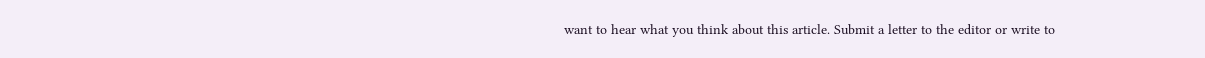want to hear what you think about this article. Submit a letter to the editor or write to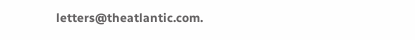letters@theatlantic.com.